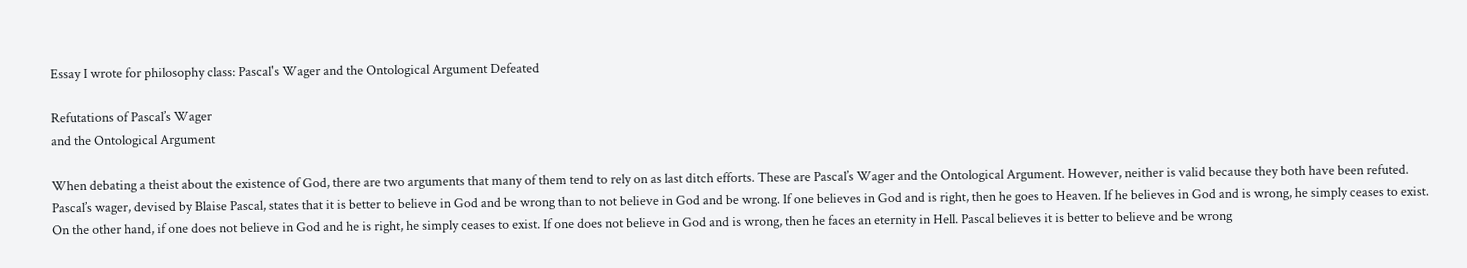Essay I wrote for philosophy class: Pascal's Wager and the Ontological Argument Defeated

Refutations of Pascal’s Wager
and the Ontological Argument

When debating a theist about the existence of God, there are two arguments that many of them tend to rely on as last ditch efforts. These are Pascal’s Wager and the Ontological Argument. However, neither is valid because they both have been refuted.
Pascal’s wager, devised by Blaise Pascal, states that it is better to believe in God and be wrong than to not believe in God and be wrong. If one believes in God and is right, then he goes to Heaven. If he believes in God and is wrong, he simply ceases to exist. On the other hand, if one does not believe in God and he is right, he simply ceases to exist. If one does not believe in God and is wrong, then he faces an eternity in Hell. Pascal believes it is better to believe and be wrong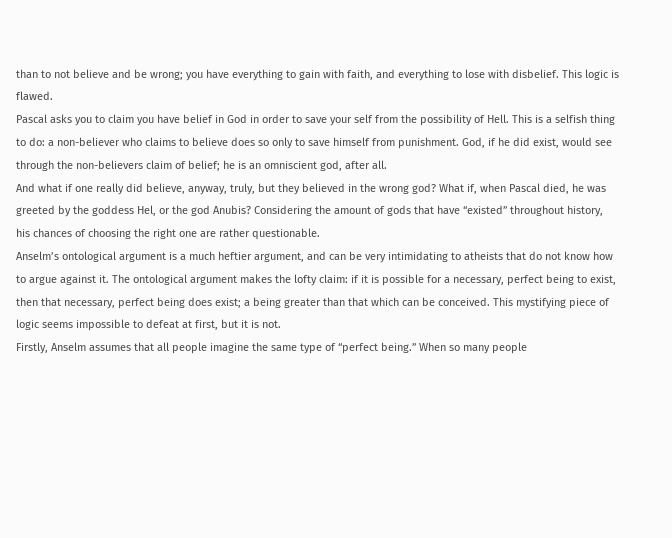than to not believe and be wrong; you have everything to gain with faith, and everything to lose with disbelief. This logic is flawed.
Pascal asks you to claim you have belief in God in order to save your self from the possibility of Hell. This is a selfish thing to do: a non-believer who claims to believe does so only to save himself from punishment. God, if he did exist, would see through the non-believers claim of belief; he is an omniscient god, after all.
And what if one really did believe, anyway, truly, but they believed in the wrong god? What if, when Pascal died, he was greeted by the goddess Hel, or the god Anubis? Considering the amount of gods that have “existed” throughout history, his chances of choosing the right one are rather questionable.
Anselm’s ontological argument is a much heftier argument, and can be very intimidating to atheists that do not know how to argue against it. The ontological argument makes the lofty claim: if it is possible for a necessary, perfect being to exist, then that necessary, perfect being does exist; a being greater than that which can be conceived. This mystifying piece of logic seems impossible to defeat at first, but it is not.
Firstly, Anselm assumes that all people imagine the same type of “perfect being.” When so many people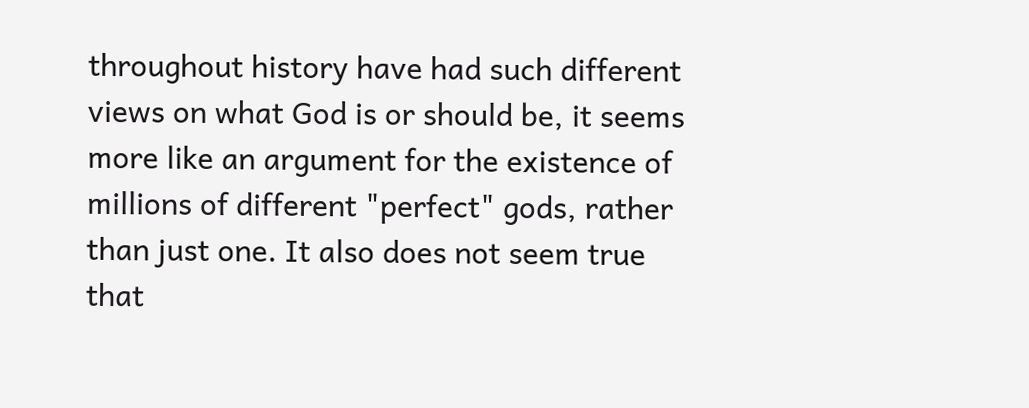throughout history have had such different views on what God is or should be, it seems more like an argument for the existence of millions of different "perfect" gods, rather than just one. It also does not seem true that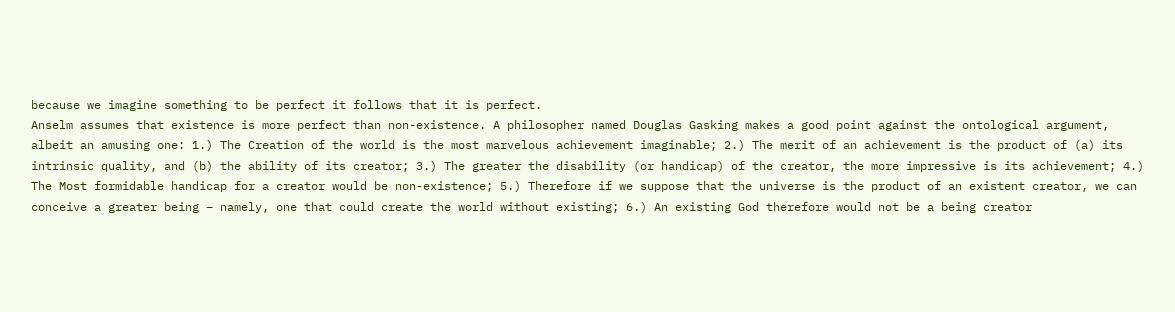because we imagine something to be perfect it follows that it is perfect.
Anselm assumes that existence is more perfect than non-existence. A philosopher named Douglas Gasking makes a good point against the ontological argument, albeit an amusing one: 1.) The Creation of the world is the most marvelous achievement imaginable; 2.) The merit of an achievement is the product of (a) its intrinsic quality, and (b) the ability of its creator; 3.) The greater the disability (or handicap) of the creator, the more impressive is its achievement; 4.) The Most formidable handicap for a creator would be non-existence; 5.) Therefore if we suppose that the universe is the product of an existent creator, we can conceive a greater being – namely, one that could create the world without existing; 6.) An existing God therefore would not be a being creator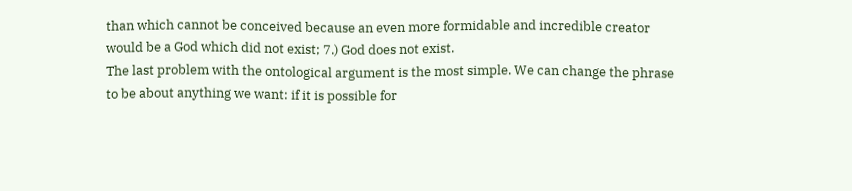than which cannot be conceived because an even more formidable and incredible creator would be a God which did not exist; 7.) God does not exist.
The last problem with the ontological argument is the most simple. We can change the phrase to be about anything we want: if it is possible for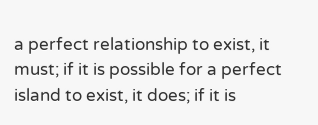a perfect relationship to exist, it must; if it is possible for a perfect island to exist, it does; if it is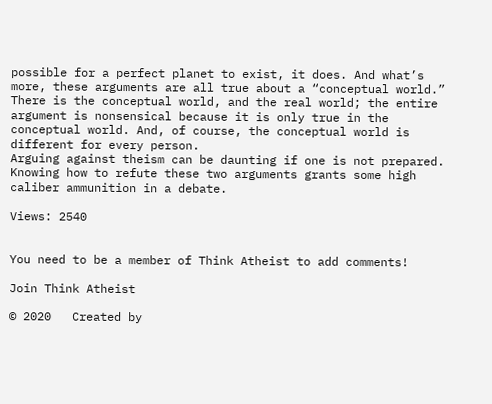possible for a perfect planet to exist, it does. And what’s more, these arguments are all true about a “conceptual world.” There is the conceptual world, and the real world; the entire argument is nonsensical because it is only true in the conceptual world. And, of course, the conceptual world is different for every person.
Arguing against theism can be daunting if one is not prepared. Knowing how to refute these two arguments grants some high caliber ammunition in a debate.

Views: 2540


You need to be a member of Think Atheist to add comments!

Join Think Atheist

© 2020   Created by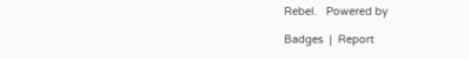Rebel.   Powered by

Badges  |  Report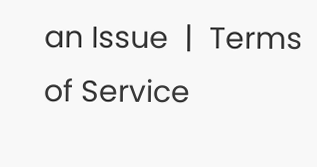an Issue  |  Terms of Service